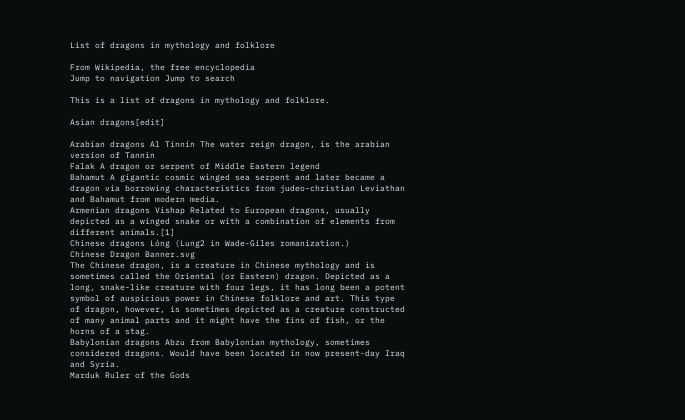List of dragons in mythology and folklore

From Wikipedia, the free encyclopedia
Jump to navigation Jump to search

This is a list of dragons in mythology and folklore.

Asian dragons[edit]

Arabian dragons Al Tinnin The water reign dragon, is the arabian version of Tannin
Falak A dragon or serpent of Middle Eastern legend
Bahamut A gigantic cosmic winged sea serpent and later became a dragon via borrowing characteristics from judeo-christian Leviathan and Bahamut from modern media.
Armenian dragons Vishap Related to European dragons, usually depicted as a winged snake or with a combination of elements from different animals.[1]
Chinese dragons Lóng (Lung2 in Wade-Giles romanization.)
Chinese Dragon Banner.svg
The Chinese dragon, is a creature in Chinese mythology and is sometimes called the Oriental (or Eastern) dragon. Depicted as a long, snake-like creature with four legs, it has long been a potent symbol of auspicious power in Chinese folklore and art. This type of dragon, however, is sometimes depicted as a creature constructed of many animal parts and it might have the fins of fish, or the horns of a stag.
Babylonian dragons Abzu from Babylonian mythology, sometimes considered dragons. Would have been located in now present-day Iraq and Syria.
Marduk Ruler of the Gods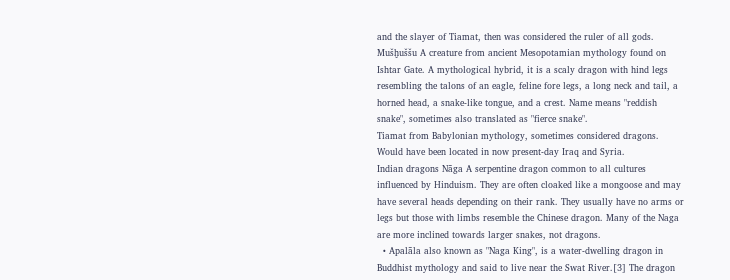and the slayer of Tiamat, then was considered the ruler of all gods.
Mušḫuššu A creature from ancient Mesopotamian mythology found on Ishtar Gate. A mythological hybrid, it is a scaly dragon with hind legs resembling the talons of an eagle, feline fore legs, a long neck and tail, a horned head, a snake-like tongue, and a crest. Name means "reddish snake", sometimes also translated as "fierce snake".
Tiamat from Babylonian mythology, sometimes considered dragons. Would have been located in now present-day Iraq and Syria.
Indian dragons Nāga A serpentine dragon common to all cultures influenced by Hinduism. They are often cloaked like a mongoose and may have several heads depending on their rank. They usually have no arms or legs but those with limbs resemble the Chinese dragon. Many of the Naga are more inclined towards larger snakes, not dragons.
  • Apalāla also known as "Naga King", is a water-dwelling dragon in Buddhist mythology and said to live near the Swat River.[3] The dragon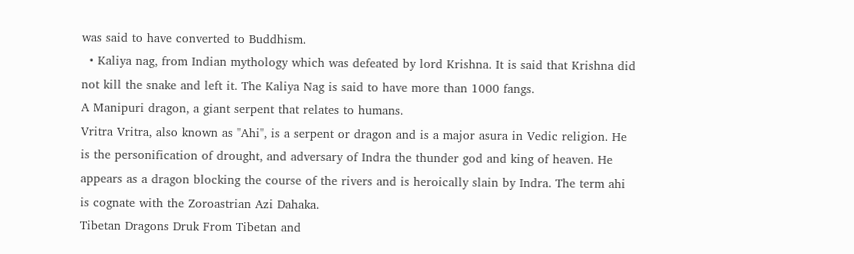was said to have converted to Buddhism.
  • Kaliya nag, from Indian mythology which was defeated by lord Krishna. It is said that Krishna did not kill the snake and left it. The Kaliya Nag is said to have more than 1000 fangs.
A Manipuri dragon, a giant serpent that relates to humans.
Vritra Vritra, also known as "Ahi", is a serpent or dragon and is a major asura in Vedic religion. He is the personification of drought, and adversary of Indra the thunder god and king of heaven. He appears as a dragon blocking the course of the rivers and is heroically slain by Indra. The term ahi is cognate with the Zoroastrian Azi Dahaka.
Tibetan Dragons Druk From Tibetan and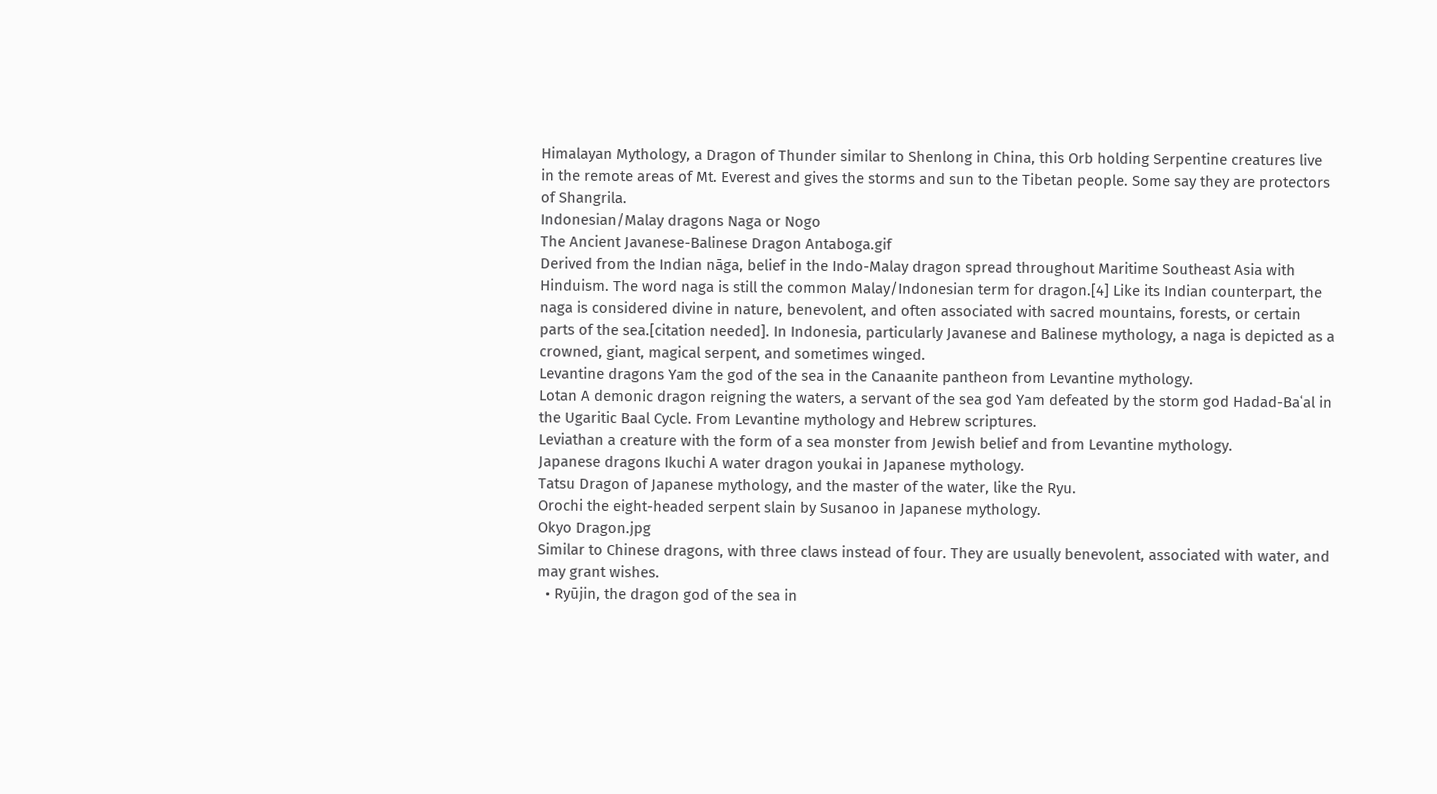Himalayan Mythology, a Dragon of Thunder similar to Shenlong in China, this Orb holding Serpentine creatures live in the remote areas of Mt. Everest and gives the storms and sun to the Tibetan people. Some say they are protectors of Shangrila.
Indonesian/Malay dragons Naga or Nogo
The Ancient Javanese-Balinese Dragon Antaboga.gif
Derived from the Indian nāga, belief in the Indo-Malay dragon spread throughout Maritime Southeast Asia with Hinduism. The word naga is still the common Malay/Indonesian term for dragon.[4] Like its Indian counterpart, the naga is considered divine in nature, benevolent, and often associated with sacred mountains, forests, or certain parts of the sea.[citation needed]. In Indonesia, particularly Javanese and Balinese mythology, a naga is depicted as a crowned, giant, magical serpent, and sometimes winged.
Levantine dragons Yam the god of the sea in the Canaanite pantheon from Levantine mythology.
Lotan A demonic dragon reigning the waters, a servant of the sea god Yam defeated by the storm god Hadad-Baʿal in the Ugaritic Baal Cycle. From Levantine mythology and Hebrew scriptures.
Leviathan a creature with the form of a sea monster from Jewish belief and from Levantine mythology.
Japanese dragons Ikuchi A water dragon youkai in Japanese mythology.
Tatsu Dragon of Japanese mythology, and the master of the water, like the Ryu.
Orochi the eight-headed serpent slain by Susanoo in Japanese mythology.
Okyo Dragon.jpg
Similar to Chinese dragons, with three claws instead of four. They are usually benevolent, associated with water, and may grant wishes.
  • Ryūjin, the dragon god of the sea in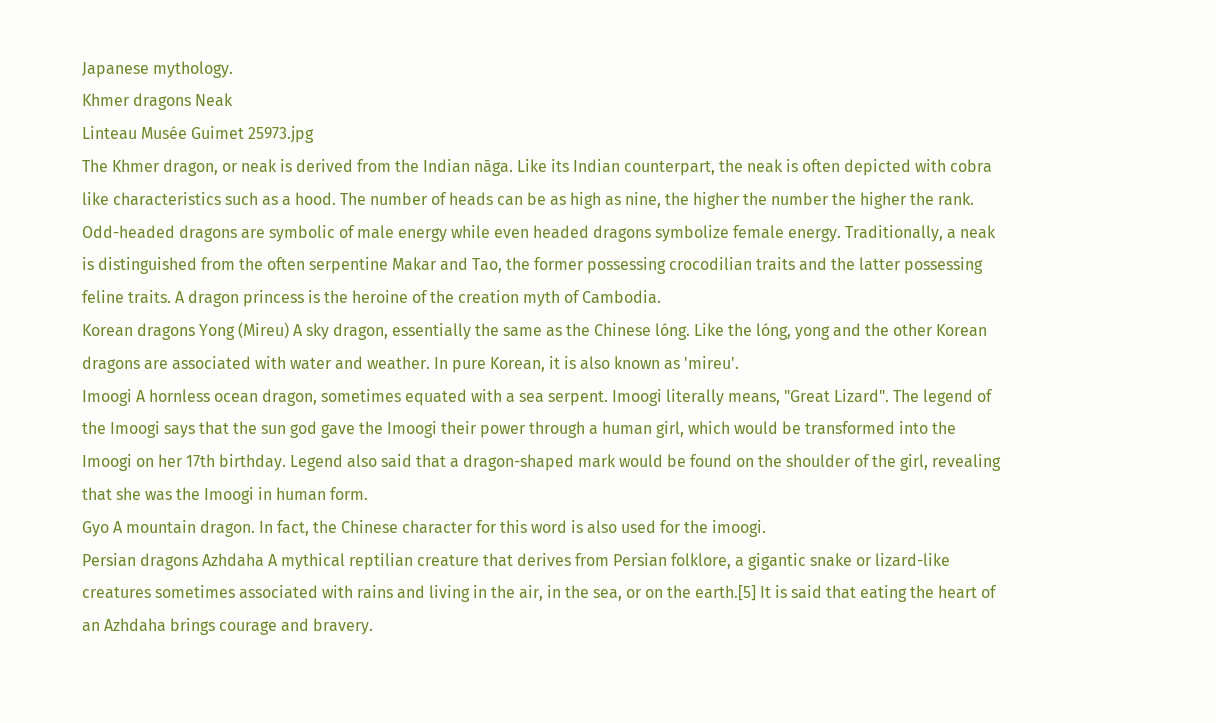Japanese mythology.
Khmer dragons Neak
Linteau Musée Guimet 25973.jpg
The Khmer dragon, or neak is derived from the Indian nāga. Like its Indian counterpart, the neak is often depicted with cobra like characteristics such as a hood. The number of heads can be as high as nine, the higher the number the higher the rank. Odd-headed dragons are symbolic of male energy while even headed dragons symbolize female energy. Traditionally, a neak is distinguished from the often serpentine Makar and Tao, the former possessing crocodilian traits and the latter possessing feline traits. A dragon princess is the heroine of the creation myth of Cambodia.
Korean dragons Yong (Mireu) A sky dragon, essentially the same as the Chinese lóng. Like the lóng, yong and the other Korean dragons are associated with water and weather. In pure Korean, it is also known as 'mireu'.
Imoogi A hornless ocean dragon, sometimes equated with a sea serpent. Imoogi literally means, "Great Lizard". The legend of the Imoogi says that the sun god gave the Imoogi their power through a human girl, which would be transformed into the Imoogi on her 17th birthday. Legend also said that a dragon-shaped mark would be found on the shoulder of the girl, revealing that she was the Imoogi in human form.
Gyo A mountain dragon. In fact, the Chinese character for this word is also used for the imoogi.
Persian dragons Azhdaha A mythical reptilian creature that derives from Persian folklore, a gigantic snake or lizard-like creatures sometimes associated with rains and living in the air, in the sea, or on the earth.[5] It is said that eating the heart of an Azhdaha brings courage and bravery.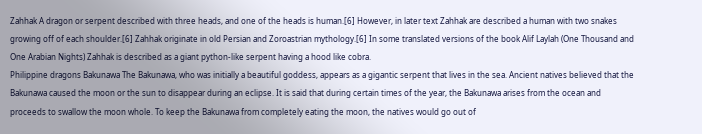Zahhak A dragon or serpent described with three heads, and one of the heads is human.[6] However, in later text Zahhak are described a human with two snakes growing off of each shoulder.[6] Zahhak originate in old Persian and Zoroastrian mythology.[6] In some translated versions of the book Alif Laylah (One Thousand and One Arabian Nights) Zahhak is described as a giant python-like serpent having a hood like cobra.
Philippine dragons Bakunawa The Bakunawa, who was initially a beautiful goddess, appears as a gigantic serpent that lives in the sea. Ancient natives believed that the Bakunawa caused the moon or the sun to disappear during an eclipse. It is said that during certain times of the year, the Bakunawa arises from the ocean and proceeds to swallow the moon whole. To keep the Bakunawa from completely eating the moon, the natives would go out of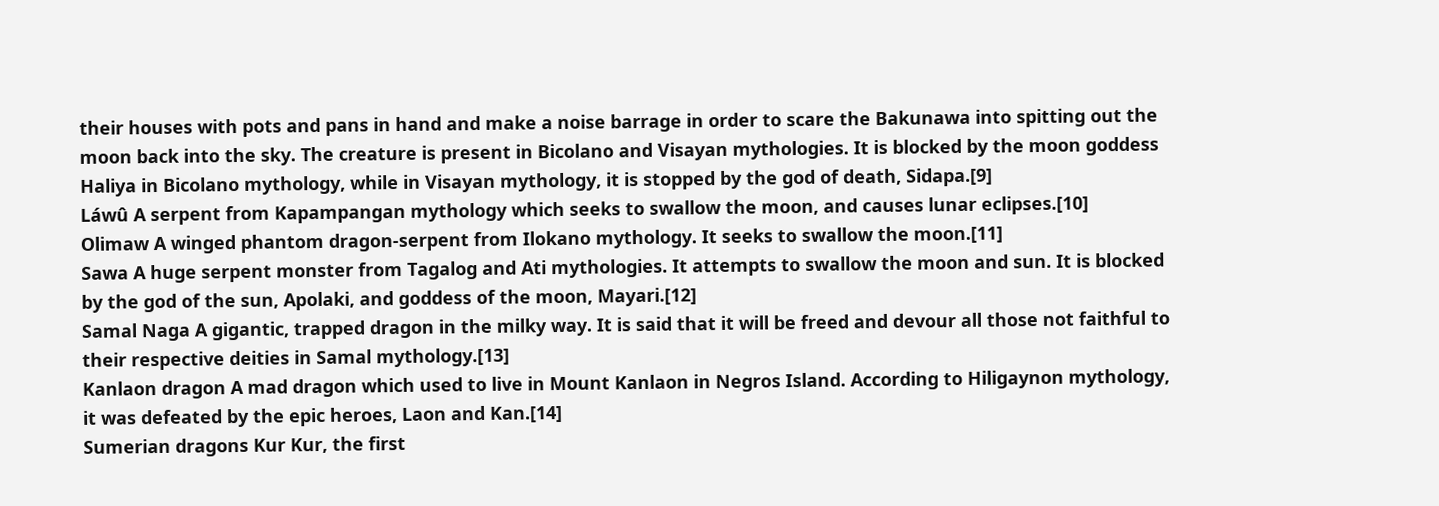their houses with pots and pans in hand and make a noise barrage in order to scare the Bakunawa into spitting out the moon back into the sky. The creature is present in Bicolano and Visayan mythologies. It is blocked by the moon goddess Haliya in Bicolano mythology, while in Visayan mythology, it is stopped by the god of death, Sidapa.[9]
Láwû A serpent from Kapampangan mythology which seeks to swallow the moon, and causes lunar eclipses.[10]
Olimaw A winged phantom dragon-serpent from Ilokano mythology. It seeks to swallow the moon.[11]
Sawa A huge serpent monster from Tagalog and Ati mythologies. It attempts to swallow the moon and sun. It is blocked by the god of the sun, Apolaki, and goddess of the moon, Mayari.[12]
Samal Naga A gigantic, trapped dragon in the milky way. It is said that it will be freed and devour all those not faithful to their respective deities in Samal mythology.[13]
Kanlaon dragon A mad dragon which used to live in Mount Kanlaon in Negros Island. According to Hiligaynon mythology, it was defeated by the epic heroes, Laon and Kan.[14]
Sumerian dragons Kur Kur, the first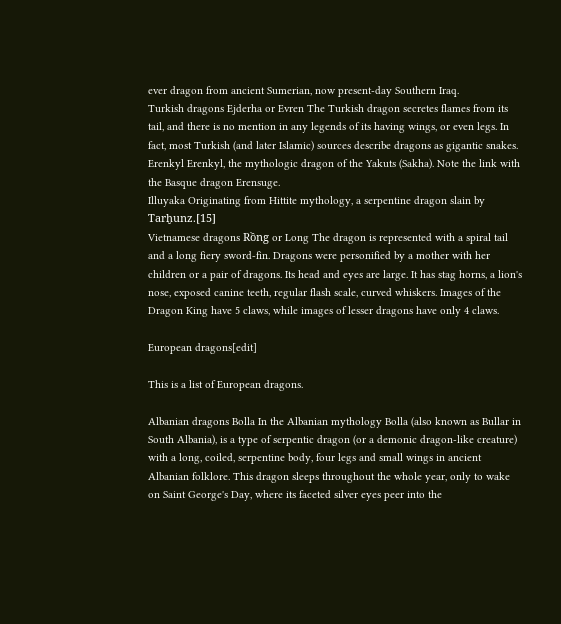ever dragon from ancient Sumerian, now present-day Southern Iraq.
Turkish dragons Ejderha or Evren The Turkish dragon secretes flames from its tail, and there is no mention in any legends of its having wings, or even legs. In fact, most Turkish (and later Islamic) sources describe dragons as gigantic snakes.
Erenkyl Erenkyl, the mythologic dragon of the Yakuts (Sakha). Note the link with the Basque dragon Erensuge.
Illuyaka Originating from Hittite mythology, a serpentine dragon slain by Tarḫunz.[15]
Vietnamese dragons Rồng or Long The dragon is represented with a spiral tail and a long fiery sword-fin. Dragons were personified by a mother with her children or a pair of dragons. Its head and eyes are large. It has stag horns, a lion's nose, exposed canine teeth, regular flash scale, curved whiskers. Images of the Dragon King have 5 claws, while images of lesser dragons have only 4 claws.

European dragons[edit]

This is a list of European dragons.

Albanian dragons Bolla In the Albanian mythology Bolla (also known as Bullar in South Albania), is a type of serpentic dragon (or a demonic dragon-like creature) with a long, coiled, serpentine body, four legs and small wings in ancient Albanian folklore. This dragon sleeps throughout the whole year, only to wake on Saint George's Day, where its faceted silver eyes peer into the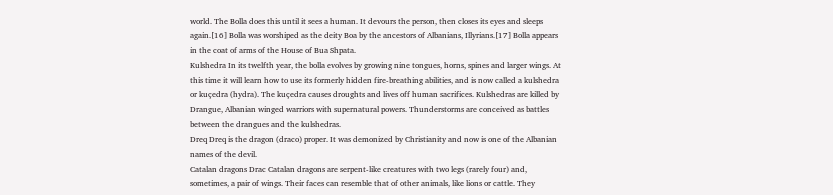world. The Bolla does this until it sees a human. It devours the person, then closes its eyes and sleeps again.[16] Bolla was worshiped as the deity Boa by the ancestors of Albanians, Illyrians.[17] Bolla appears in the coat of arms of the House of Bua Shpata.
Kulshedra In its twelfth year, the bolla evolves by growing nine tongues, horns, spines and larger wings. At this time it will learn how to use its formerly hidden fire-breathing abilities, and is now called a kulshedra or kuçedra (hydra). The kuçedra causes droughts and lives off human sacrifices. Kulshedras are killed by Drangue, Albanian winged warriors with supernatural powers. Thunderstorms are conceived as battles between the drangues and the kulshedras.
Dreq Dreq is the dragon (draco) proper. It was demonized by Christianity and now is one of the Albanian names of the devil.
Catalan dragons Drac Catalan dragons are serpent-like creatures with two legs (rarely four) and, sometimes, a pair of wings. Their faces can resemble that of other animals, like lions or cattle. They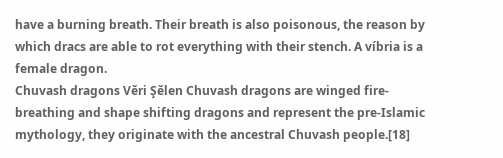have a burning breath. Their breath is also poisonous, the reason by which dracs are able to rot everything with their stench. A víbria is a female dragon.
Chuvash dragons Věri Şělen Chuvash dragons are winged fire-breathing and shape shifting dragons and represent the pre-Islamic mythology, they originate with the ancestral Chuvash people.[18]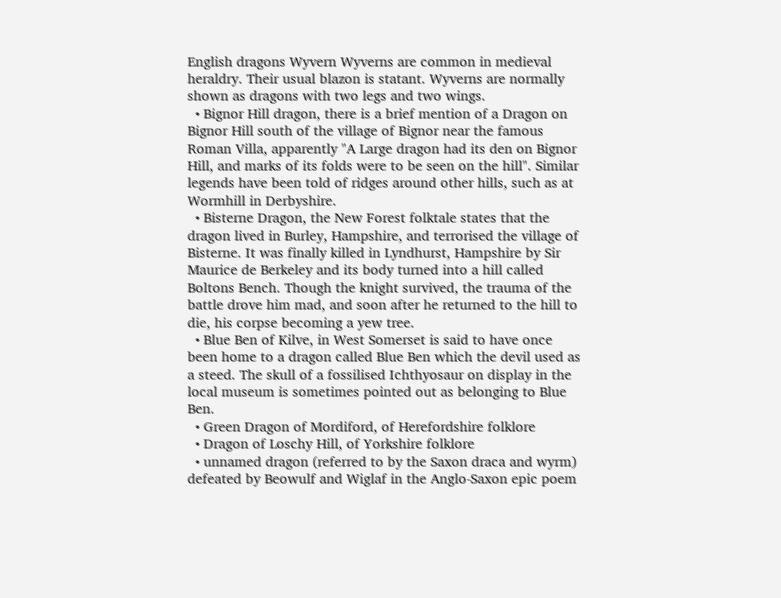English dragons Wyvern Wyverns are common in medieval heraldry. Their usual blazon is statant. Wyverns are normally shown as dragons with two legs and two wings.
  • Bignor Hill dragon, there is a brief mention of a Dragon on Bignor Hill south of the village of Bignor near the famous Roman Villa, apparently "A Large dragon had its den on Bignor Hill, and marks of its folds were to be seen on the hill". Similar legends have been told of ridges around other hills, such as at Wormhill in Derbyshire.
  • Bisterne Dragon, the New Forest folktale states that the dragon lived in Burley, Hampshire, and terrorised the village of Bisterne. It was finally killed in Lyndhurst, Hampshire by Sir Maurice de Berkeley and its body turned into a hill called Boltons Bench. Though the knight survived, the trauma of the battle drove him mad, and soon after he returned to the hill to die, his corpse becoming a yew tree.
  • Blue Ben of Kilve, in West Somerset is said to have once been home to a dragon called Blue Ben which the devil used as a steed. The skull of a fossilised Ichthyosaur on display in the local museum is sometimes pointed out as belonging to Blue Ben.
  • Green Dragon of Mordiford, of Herefordshire folklore
  • Dragon of Loschy Hill, of Yorkshire folklore
  • unnamed dragon (referred to by the Saxon draca and wyrm) defeated by Beowulf and Wiglaf in the Anglo-Saxon epic poem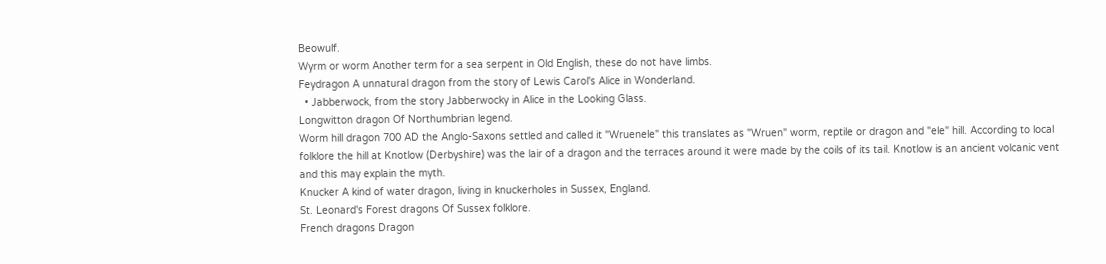Beowulf.
Wyrm or worm Another term for a sea serpent in Old English, these do not have limbs.
Feydragon A unnatural dragon from the story of Lewis Carol's Alice in Wonderland.
  • Jabberwock, from the story Jabberwocky in Alice in the Looking Glass.
Longwitton dragon Of Northumbrian legend.
Worm hill dragon 700 AD the Anglo-Saxons settled and called it "Wruenele" this translates as "Wruen" worm, reptile or dragon and "ele" hill. According to local folklore the hill at Knotlow (Derbyshire) was the lair of a dragon and the terraces around it were made by the coils of its tail. Knotlow is an ancient volcanic vent and this may explain the myth.
Knucker A kind of water dragon, living in knuckerholes in Sussex, England.
St. Leonard's Forest dragons Of Sussex folklore.
French dragons Dragon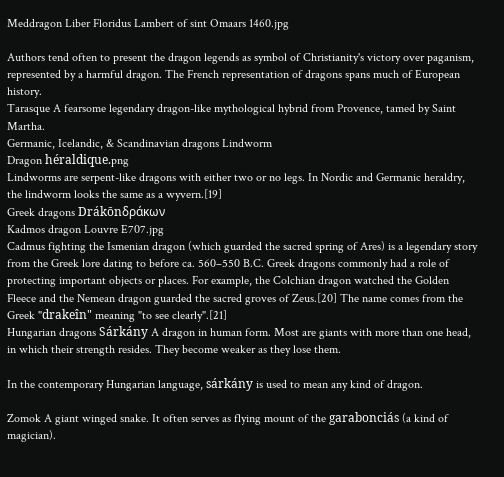Meddragon Liber Floridus Lambert of sint Omaars 1460.jpg

Authors tend often to present the dragon legends as symbol of Christianity's victory over paganism, represented by a harmful dragon. The French representation of dragons spans much of European history.
Tarasque A fearsome legendary dragon-like mythological hybrid from Provence, tamed by Saint Martha.
Germanic, Icelandic, & Scandinavian dragons Lindworm
Dragon héraldique.png
Lindworms are serpent-like dragons with either two or no legs. In Nordic and Germanic heraldry, the lindworm looks the same as a wyvern.[19]
Greek dragons Drákōnδράκων
Kadmos dragon Louvre E707.jpg
Cadmus fighting the Ismenian dragon (which guarded the sacred spring of Ares) is a legendary story from the Greek lore dating to before ca. 560–550 B.C. Greek dragons commonly had a role of protecting important objects or places. For example, the Colchian dragon watched the Golden Fleece and the Nemean dragon guarded the sacred groves of Zeus.[20] The name comes from the Greek "drakeîn" meaning "to see clearly".[21]
Hungarian dragons Sárkány A dragon in human form. Most are giants with more than one head, in which their strength resides. They become weaker as they lose them.

In the contemporary Hungarian language, sárkány is used to mean any kind of dragon.

Zomok A giant winged snake. It often serves as flying mount of the garabonciás (a kind of magician).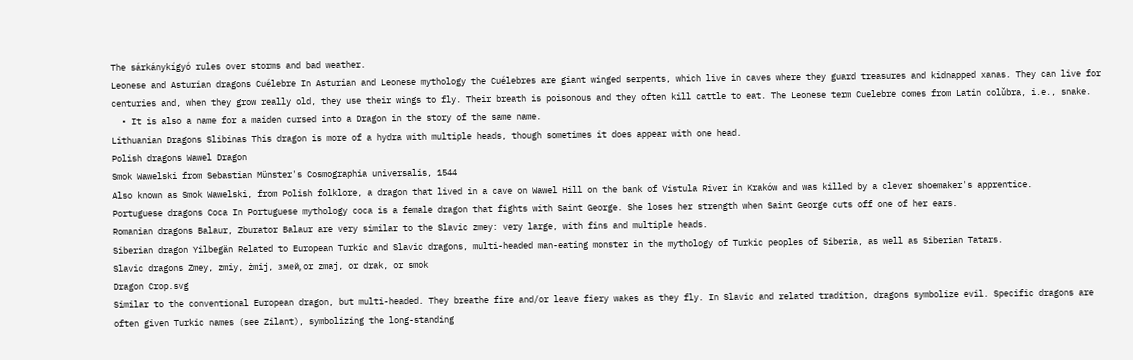The sárkánykígyó rules over storms and bad weather.
Leonese and Asturian dragons Cuélebre In Asturian and Leonese mythology the Cuélebres are giant winged serpents, which live in caves where they guard treasures and kidnapped xanas. They can live for centuries and, when they grow really old, they use their wings to fly. Their breath is poisonous and they often kill cattle to eat. The Leonese term Cuelebre comes from Latin colŭbra, i.e., snake.
  • It is also a name for a maiden cursed into a Dragon in the story of the same name.
Lithuanian Dragons Slibinas This dragon is more of a hydra with multiple heads, though sometimes it does appear with one head.
Polish dragons Wawel Dragon
Smok Wawelski from Sebastian Münster's Cosmographia universalis, 1544
Also known as Smok Wawelski, from Polish folklore, a dragon that lived in a cave on Wawel Hill on the bank of Vistula River in Kraków and was killed by a clever shoemaker's apprentice.
Portuguese dragons Coca In Portuguese mythology coca is a female dragon that fights with Saint George. She loses her strength when Saint George cuts off one of her ears.
Romanian dragons Balaur, Zburator Balaur are very similar to the Slavic zmey: very large, with fins and multiple heads.
Siberian dragon Yilbegän Related to European Turkic and Slavic dragons, multi-headed man-eating monster in the mythology of Turkic peoples of Siberia, as well as Siberian Tatars.
Slavic dragons Zmey, zmiy, żmij, змей, or zmaj, or drak, or smok
Dragon Crop.svg
Similar to the conventional European dragon, but multi-headed. They breathe fire and/or leave fiery wakes as they fly. In Slavic and related tradition, dragons symbolize evil. Specific dragons are often given Turkic names (see Zilant), symbolizing the long-standing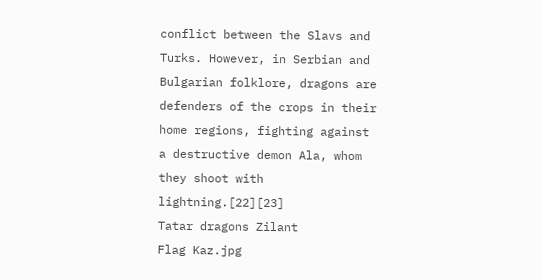conflict between the Slavs and Turks. However, in Serbian and Bulgarian folklore, dragons are defenders of the crops in their home regions, fighting against a destructive demon Ala, whom they shoot with lightning.[22][23]
Tatar dragons Zilant
Flag Kaz.jpg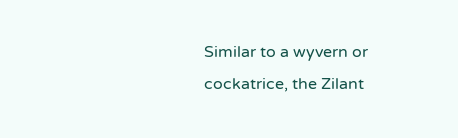Similar to a wyvern or cockatrice, the Zilant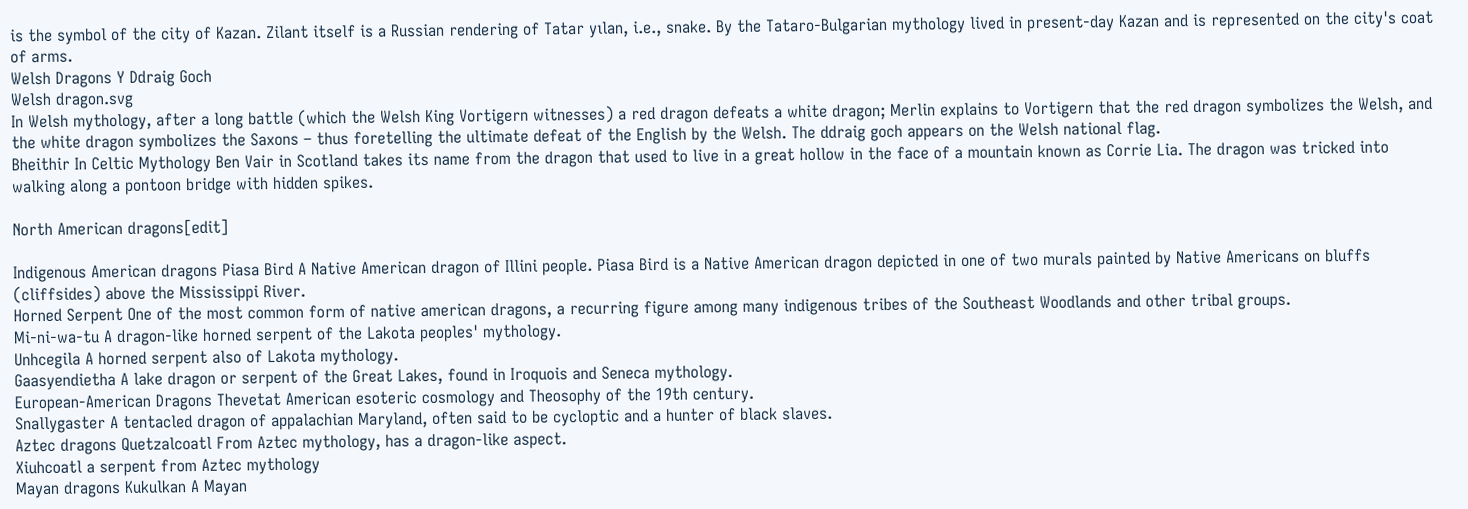is the symbol of the city of Kazan. Zilant itself is a Russian rendering of Tatar yılan, i.e., snake. By the Tataro-Bulgarian mythology lived in present-day Kazan and is represented on the city's coat of arms.
Welsh Dragons Y Ddraig Goch
Welsh dragon.svg
In Welsh mythology, after a long battle (which the Welsh King Vortigern witnesses) a red dragon defeats a white dragon; Merlin explains to Vortigern that the red dragon symbolizes the Welsh, and the white dragon symbolizes the Saxons – thus foretelling the ultimate defeat of the English by the Welsh. The ddraig goch appears on the Welsh national flag.
Bheithir In Celtic Mythology Ben Vair in Scotland takes its name from the dragon that used to live in a great hollow in the face of a mountain known as Corrie Lia. The dragon was tricked into walking along a pontoon bridge with hidden spikes.

North American dragons[edit]

Indigenous American dragons Piasa Bird A Native American dragon of Illini people. Piasa Bird is a Native American dragon depicted in one of two murals painted by Native Americans on bluffs (cliffsides) above the Mississippi River.
Horned Serpent One of the most common form of native american dragons, a recurring figure among many indigenous tribes of the Southeast Woodlands and other tribal groups.
Mi-ni-wa-tu A dragon-like horned serpent of the Lakota peoples' mythology.
Unhcegila A horned serpent also of Lakota mythology.
Gaasyendietha A lake dragon or serpent of the Great Lakes, found in Iroquois and Seneca mythology.
European-American Dragons Thevetat American esoteric cosmology and Theosophy of the 19th century.
Snallygaster A tentacled dragon of appalachian Maryland, often said to be cycloptic and a hunter of black slaves.
Aztec dragons Quetzalcoatl From Aztec mythology, has a dragon-like aspect.
Xiuhcoatl a serpent from Aztec mythology
Mayan dragons Kukulkan A Mayan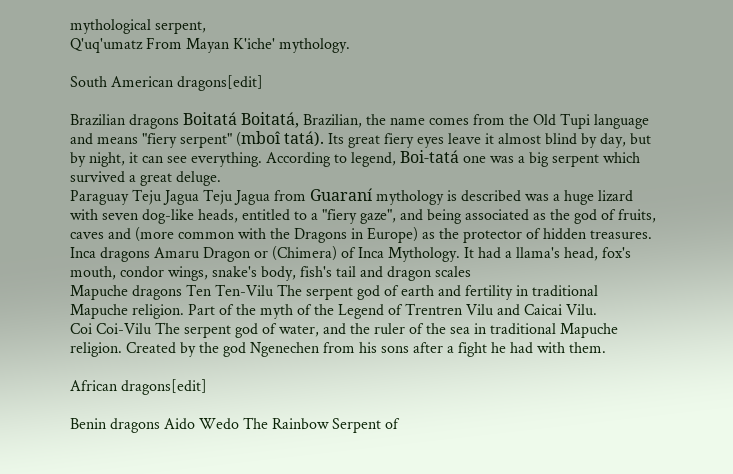mythological serpent,
Q'uq'umatz From Mayan K'iche' mythology.

South American dragons[edit]

Brazilian dragons Boitatá Boitatá, Brazilian, the name comes from the Old Tupi language and means "fiery serpent" (mboî tatá). Its great fiery eyes leave it almost blind by day, but by night, it can see everything. According to legend, Boi-tatá one was a big serpent which survived a great deluge.
Paraguay Teju Jagua Teju Jagua from Guaraní mythology is described was a huge lizard with seven dog-like heads, entitled to a "fiery gaze", and being associated as the god of fruits, caves and (more common with the Dragons in Europe) as the protector of hidden treasures.
Inca dragons Amaru Dragon or (Chimera) of Inca Mythology. It had a llama's head, fox's mouth, condor wings, snake's body, fish's tail and dragon scales
Mapuche dragons Ten Ten-Vilu The serpent god of earth and fertility in traditional Mapuche religion. Part of the myth of the Legend of Trentren Vilu and Caicai Vilu.
Coi Coi-Vilu The serpent god of water, and the ruler of the sea in traditional Mapuche religion. Created by the god Ngenechen from his sons after a fight he had with them.

African dragons[edit]

Benin dragons Aido Wedo The Rainbow Serpent of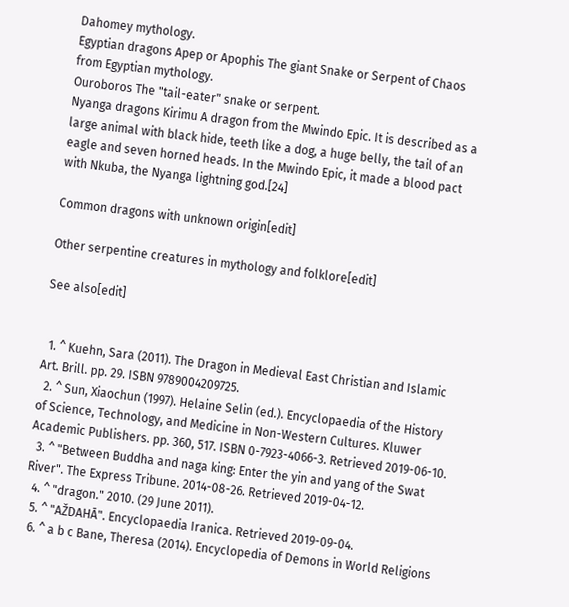Dahomey mythology.
Egyptian dragons Apep or Apophis The giant Snake or Serpent of Chaos from Egyptian mythology.
Ouroboros The "tail-eater" snake or serpent.
Nyanga dragons Kirimu A dragon from the Mwindo Epic. It is described as a large animal with black hide, teeth like a dog, a huge belly, the tail of an eagle and seven horned heads. In the Mwindo Epic, it made a blood pact with Nkuba, the Nyanga lightning god.[24]

Common dragons with unknown origin[edit]

Other serpentine creatures in mythology and folklore[edit]

See also[edit]


  1. ^ Kuehn, Sara (2011). The Dragon in Medieval East Christian and Islamic Art. Brill. pp. 29. ISBN 9789004209725.
  2. ^ Sun, Xiaochun (1997). Helaine Selin (ed.). Encyclopaedia of the History of Science, Technology, and Medicine in Non-Western Cultures. Kluwer Academic Publishers. pp. 360, 517. ISBN 0-7923-4066-3. Retrieved 2019-06-10.
  3. ^ "Between Buddha and naga king: Enter the yin and yang of the Swat River". The Express Tribune. 2014-08-26. Retrieved 2019-04-12.
  4. ^ "dragon." 2010. (29 June 2011).
  5. ^ "AŽDAHĀ". Encyclopaedia Iranica. Retrieved 2019-09-04.
  6. ^ a b c Bane, Theresa (2014). Encyclopedia of Demons in World Religions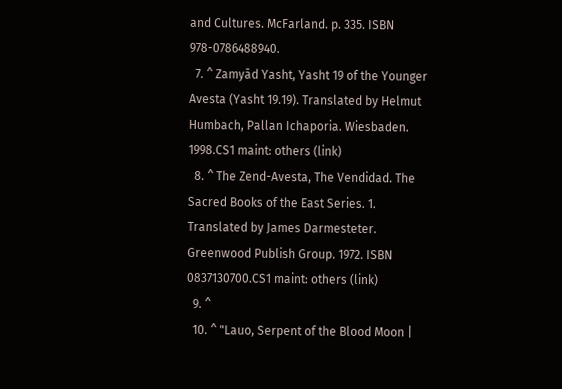and Cultures. McFarland. p. 335. ISBN 978-0786488940.
  7. ^ Zamyād Yasht, Yasht 19 of the Younger Avesta (Yasht 19.19). Translated by Helmut Humbach, Pallan Ichaporia. Wiesbaden. 1998.CS1 maint: others (link)
  8. ^ The Zend-Avesta, The Vendidad. The Sacred Books of the East Series. 1. Translated by James Darmesteter. Greenwood Publish Group. 1972. ISBN 0837130700.CS1 maint: others (link)
  9. ^
  10. ^ "Lauo, Serpent of the Blood Moon |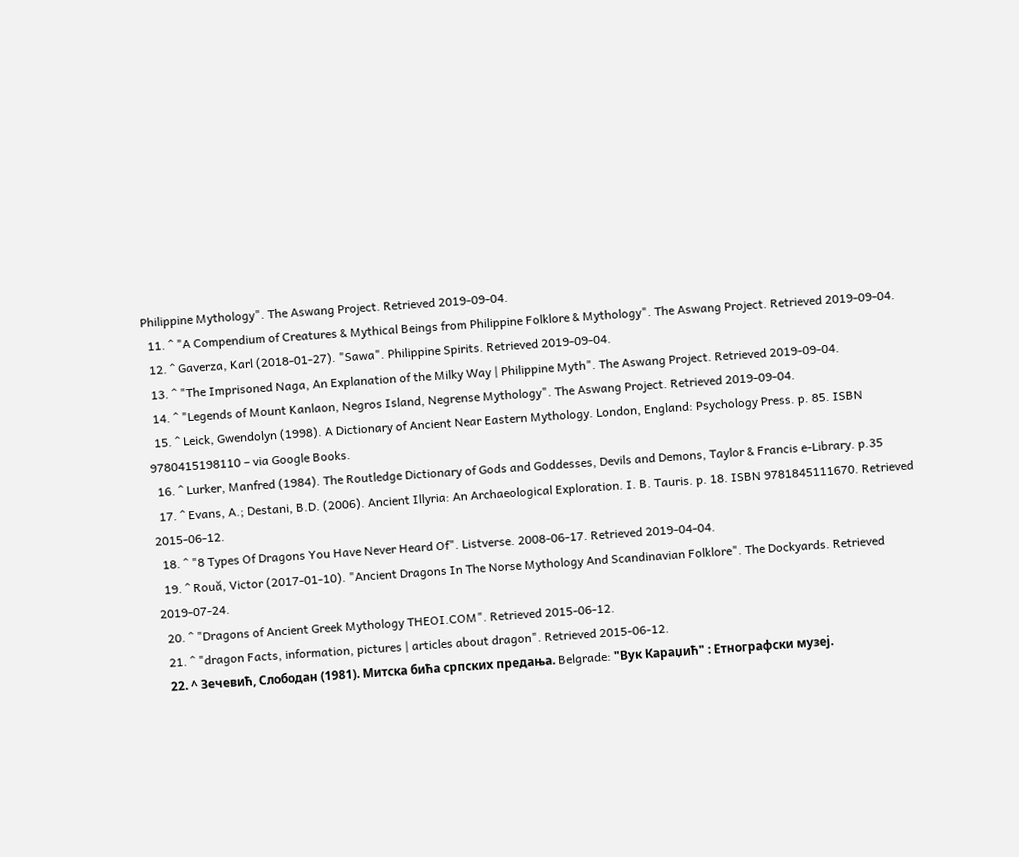Philippine Mythology". The Aswang Project. Retrieved 2019-09-04.
  11. ^ "A Compendium of Creatures & Mythical Beings from Philippine Folklore & Mythology". The Aswang Project. Retrieved 2019-09-04.
  12. ^ Gaverza, Karl (2018-01-27). "Sawa". Philippine Spirits. Retrieved 2019-09-04.
  13. ^ "The Imprisoned Naga, An Explanation of the Milky Way | Philippine Myth". The Aswang Project. Retrieved 2019-09-04.
  14. ^ "Legends of Mount Kanlaon, Negros Island, Negrense Mythology". The Aswang Project. Retrieved 2019-09-04.
  15. ^ Leick, Gwendolyn (1998). A Dictionary of Ancient Near Eastern Mythology. London, England: Psychology Press. p. 85. ISBN 9780415198110 – via Google Books.
  16. ^ Lurker, Manfred (1984). The Routledge Dictionary of Gods and Goddesses, Devils and Demons, Taylor & Francis e-Library. p.35
  17. ^ Evans, A.; Destani, B.D. (2006). Ancient Illyria: An Archaeological Exploration. I. B. Tauris. p. 18. ISBN 9781845111670. Retrieved 2015-06-12.
  18. ^ "8 Types Of Dragons You Have Never Heard Of". Listverse. 2008-06-17. Retrieved 2019-04-04.
  19. ^ Rouă, Victor (2017-01-10). "Ancient Dragons In The Norse Mythology And Scandinavian Folklore". The Dockyards. Retrieved 2019-07-24.
  20. ^ "Dragons of Ancient Greek Mythology THEOI.COM". Retrieved 2015-06-12.
  21. ^ "dragon Facts, information, pictures | articles about dragon". Retrieved 2015-06-12.
  22. ^ Зечевић, Слободан (1981). Митска бића српских предања. Belgrade: "Вук Караџић" : Етнографски музеј.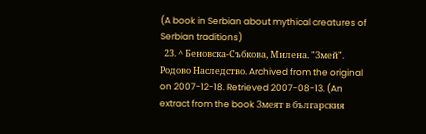(A book in Serbian about mythical creatures of Serbian traditions)
  23. ^ Беновска-Събкова, Милена. "Змей". Родово Наследство. Archived from the original on 2007-12-18. Retrieved 2007-08-13. (An extract from the book Змеят в българския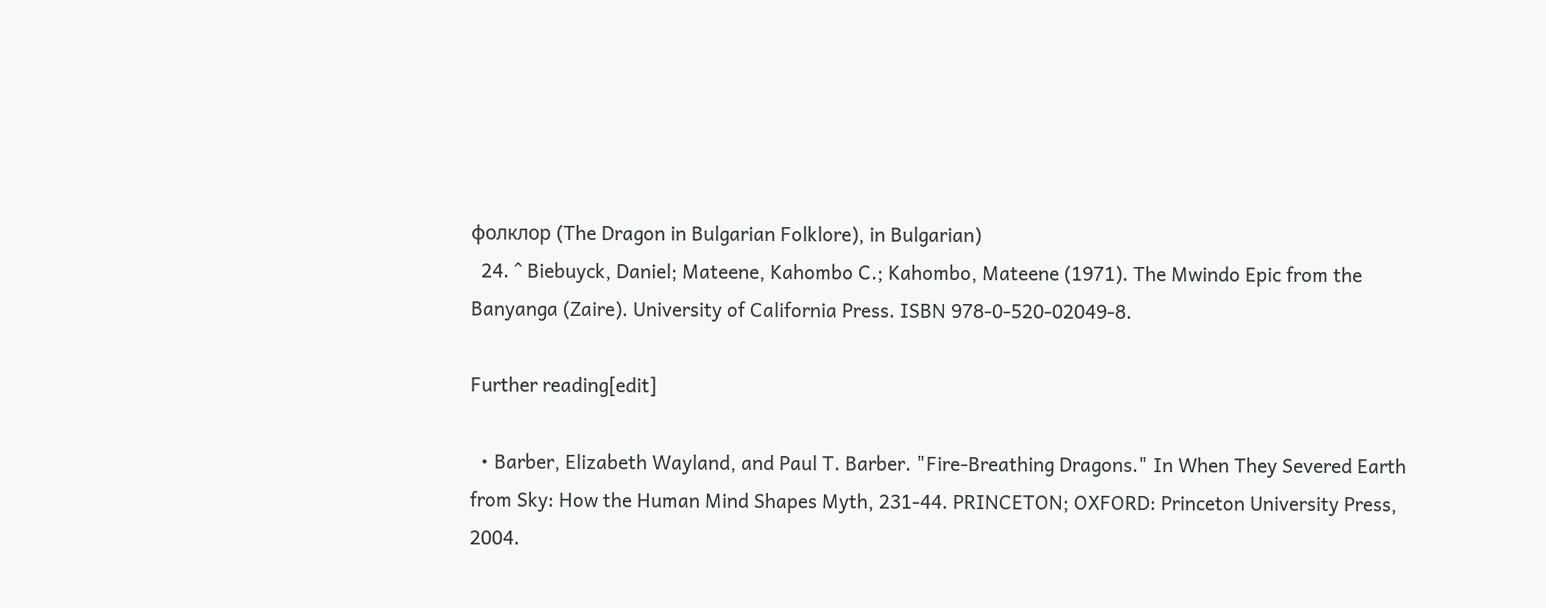фолклор (The Dragon in Bulgarian Folklore), in Bulgarian)
  24. ^ Biebuyck, Daniel; Mateene, Kahombo C.; Kahombo, Mateene (1971). The Mwindo Epic from the Banyanga (Zaire). University of California Press. ISBN 978-0-520-02049-8.

Further reading[edit]

  • Barber, Elizabeth Wayland, and Paul T. Barber. "Fire-Breathing Dragons." In When They Severed Earth from Sky: How the Human Mind Shapes Myth, 231-44. PRINCETON; OXFORD: Princeton University Press, 2004.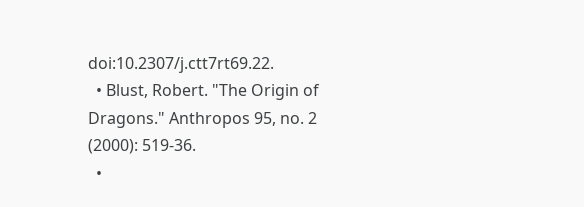doi:10.2307/j.ctt7rt69.22.
  • Blust, Robert. "The Origin of Dragons." Anthropos 95, no. 2 (2000): 519-36.
  •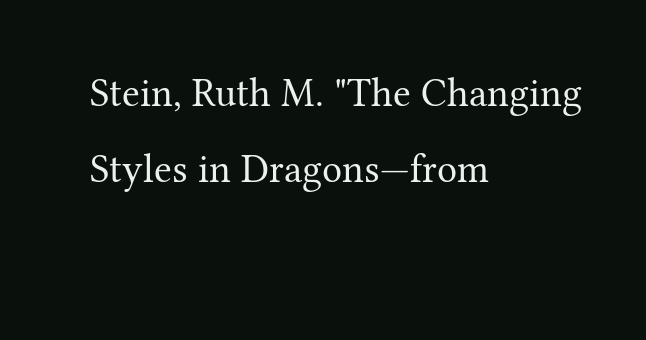Stein, Ruth M. "The Changing Styles in Dragons—from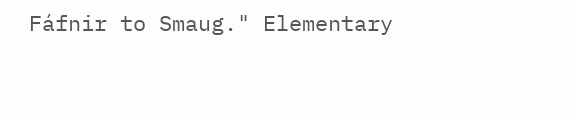Fáfnir to Smaug." Elementary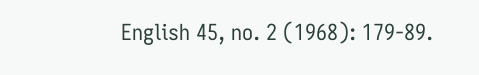English 45, no. 2 (1968): 179-89.